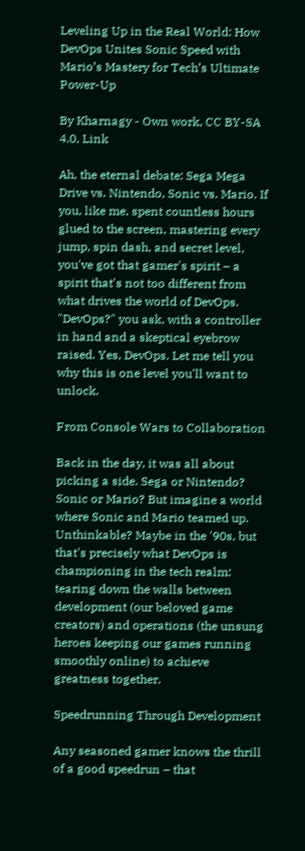Leveling Up in the Real World: How DevOps Unites Sonic Speed with Mario’s Mastery for Tech’s Ultimate Power-Up

By Kharnagy - Own work, CC BY-SA 4.0, Link

Ah, the eternal debate: Sega Mega Drive vs. Nintendo, Sonic vs. Mario. If you, like me, spent countless hours glued to the screen, mastering every jump, spin dash, and secret level, you've got that gamer's spirit – a spirit that's not too different from what drives the world of DevOps. "DevOps?" you ask, with a controller in hand and a skeptical eyebrow raised. Yes, DevOps. Let me tell you why this is one level you'll want to unlock.

From Console Wars to Collaboration

Back in the day, it was all about picking a side. Sega or Nintendo? Sonic or Mario? But imagine a world where Sonic and Mario teamed up. Unthinkable? Maybe in the '90s, but that's precisely what DevOps is championing in the tech realm: tearing down the walls between development (our beloved game creators) and operations (the unsung heroes keeping our games running smoothly online) to achieve greatness together.

Speedrunning Through Development

Any seasoned gamer knows the thrill of a good speedrun – that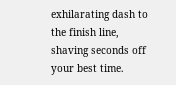exhilarating dash to the finish line, shaving seconds off your best time.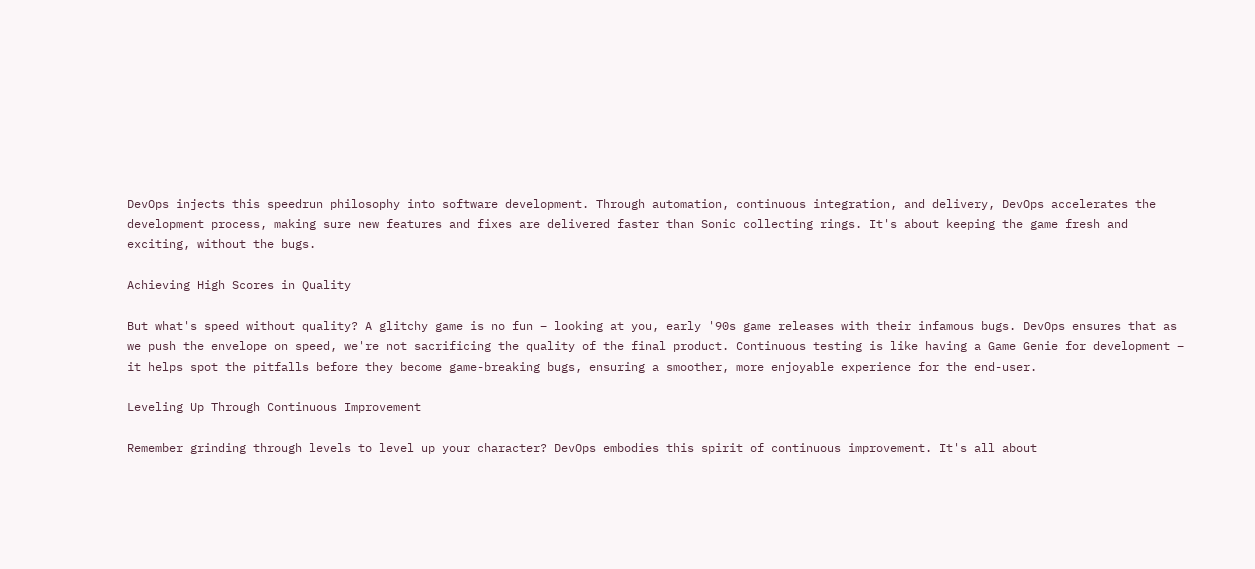DevOps injects this speedrun philosophy into software development. Through automation, continuous integration, and delivery, DevOps accelerates the development process, making sure new features and fixes are delivered faster than Sonic collecting rings. It's about keeping the game fresh and exciting, without the bugs.

Achieving High Scores in Quality

But what's speed without quality? A glitchy game is no fun – looking at you, early '90s game releases with their infamous bugs. DevOps ensures that as we push the envelope on speed, we're not sacrificing the quality of the final product. Continuous testing is like having a Game Genie for development – it helps spot the pitfalls before they become game-breaking bugs, ensuring a smoother, more enjoyable experience for the end-user.

Leveling Up Through Continuous Improvement

Remember grinding through levels to level up your character? DevOps embodies this spirit of continuous improvement. It's all about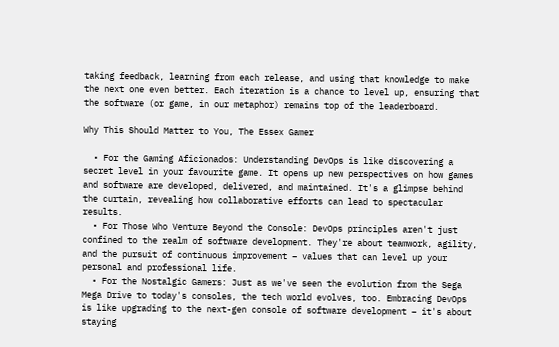taking feedback, learning from each release, and using that knowledge to make the next one even better. Each iteration is a chance to level up, ensuring that the software (or game, in our metaphor) remains top of the leaderboard.

Why This Should Matter to You, The Essex Gamer

  • For the Gaming Aficionados: Understanding DevOps is like discovering a secret level in your favourite game. It opens up new perspectives on how games and software are developed, delivered, and maintained. It's a glimpse behind the curtain, revealing how collaborative efforts can lead to spectacular results.
  • For Those Who Venture Beyond the Console: DevOps principles aren't just confined to the realm of software development. They're about teamwork, agility, and the pursuit of continuous improvement – values that can level up your personal and professional life.
  • For the Nostalgic Gamers: Just as we've seen the evolution from the Sega Mega Drive to today's consoles, the tech world evolves, too. Embracing DevOps is like upgrading to the next-gen console of software development – it's about staying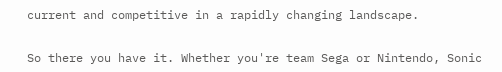current and competitive in a rapidly changing landscape.


So there you have it. Whether you're team Sega or Nintendo, Sonic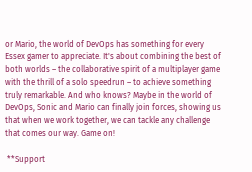or Mario, the world of DevOps has something for every Essex gamer to appreciate. It's about combining the best of both worlds – the collaborative spirit of a multiplayer game with the thrill of a solo speedrun – to achieve something truly remarkable. And who knows? Maybe in the world of DevOps, Sonic and Mario can finally join forces, showing us that when we work together, we can tackle any challenge that comes our way. Game on!

 **Support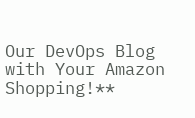Our DevOps Blog with Your Amazon Shopping!**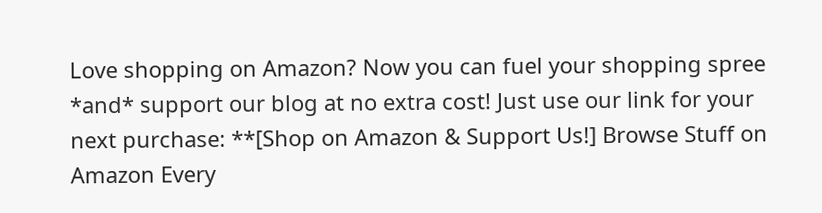Love shopping on Amazon? Now you can fuel your shopping spree *and* support our blog at no extra cost! Just use our link for your next purchase: **[Shop on Amazon & Support Us!] Browse Stuff on Amazon Every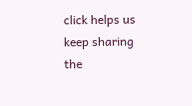click helps us keep sharing the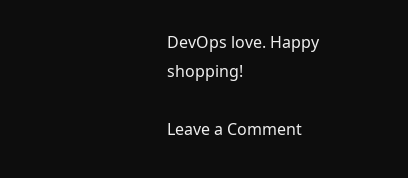DevOps love. Happy shopping!

Leave a Comment